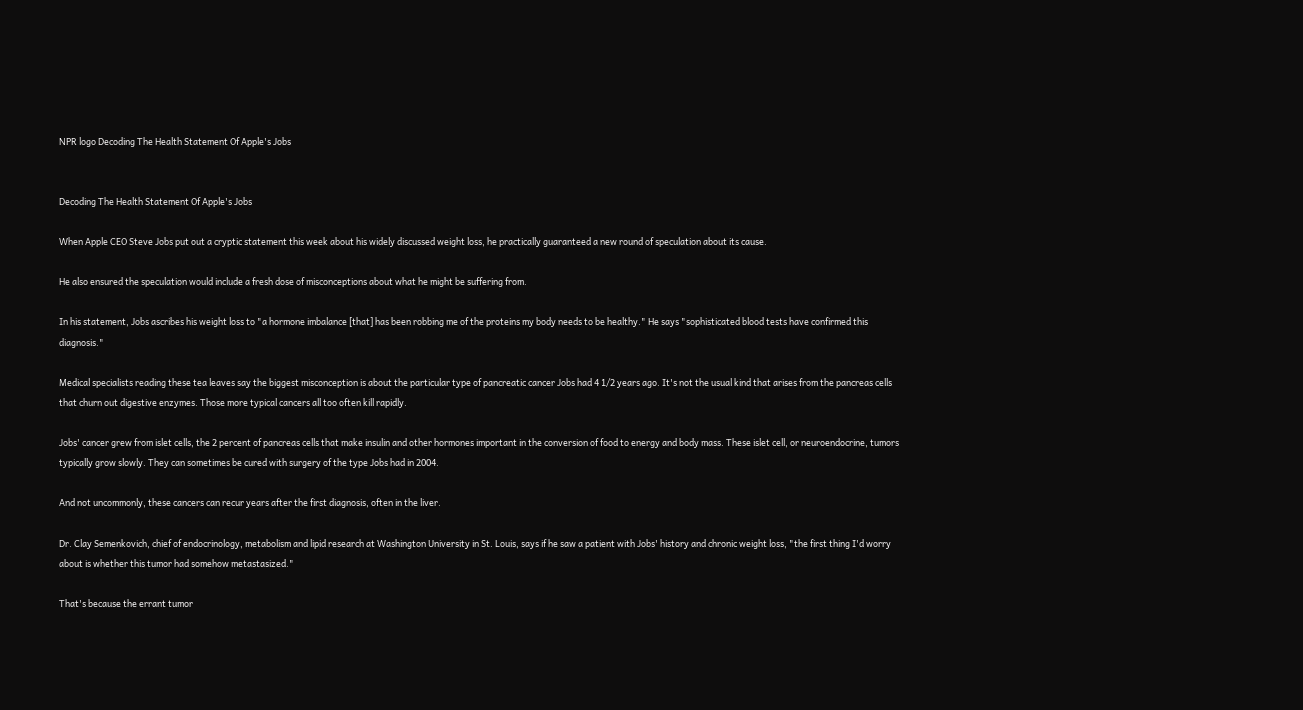NPR logo Decoding The Health Statement Of Apple's Jobs


Decoding The Health Statement Of Apple's Jobs

When Apple CEO Steve Jobs put out a cryptic statement this week about his widely discussed weight loss, he practically guaranteed a new round of speculation about its cause.

He also ensured the speculation would include a fresh dose of misconceptions about what he might be suffering from.

In his statement, Jobs ascribes his weight loss to "a hormone imbalance [that] has been robbing me of the proteins my body needs to be healthy." He says "sophisticated blood tests have confirmed this diagnosis."

Medical specialists reading these tea leaves say the biggest misconception is about the particular type of pancreatic cancer Jobs had 4 1/2 years ago. It's not the usual kind that arises from the pancreas cells that churn out digestive enzymes. Those more typical cancers all too often kill rapidly.

Jobs' cancer grew from islet cells, the 2 percent of pancreas cells that make insulin and other hormones important in the conversion of food to energy and body mass. These islet cell, or neuroendocrine, tumors typically grow slowly. They can sometimes be cured with surgery of the type Jobs had in 2004.

And not uncommonly, these cancers can recur years after the first diagnosis, often in the liver.

Dr. Clay Semenkovich, chief of endocrinology, metabolism and lipid research at Washington University in St. Louis, says if he saw a patient with Jobs' history and chronic weight loss, "the first thing I'd worry about is whether this tumor had somehow metastasized."

That's because the errant tumor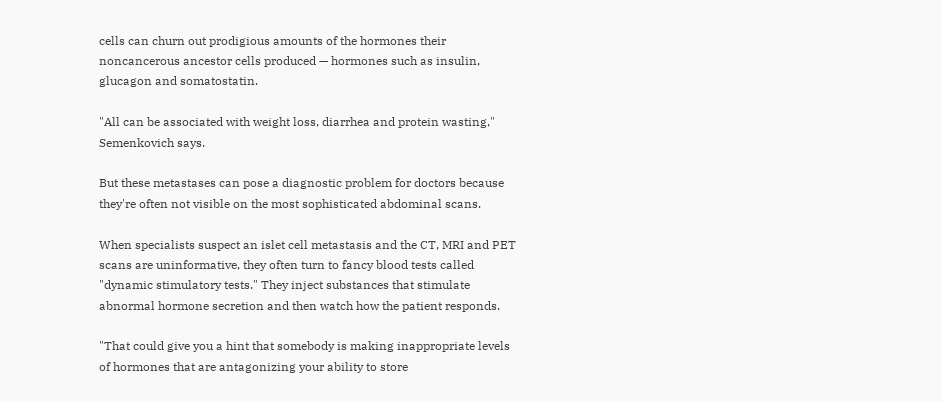cells can churn out prodigious amounts of the hormones their noncancerous ancestor cells produced — hormones such as insulin, glucagon and somatostatin.

"All can be associated with weight loss, diarrhea and protein wasting," Semenkovich says.

But these metastases can pose a diagnostic problem for doctors because they're often not visible on the most sophisticated abdominal scans.

When specialists suspect an islet cell metastasis and the CT, MRI and PET scans are uninformative, they often turn to fancy blood tests called "dynamic stimulatory tests." They inject substances that stimulate abnormal hormone secretion and then watch how the patient responds.

"That could give you a hint that somebody is making inappropriate levels of hormones that are antagonizing your ability to store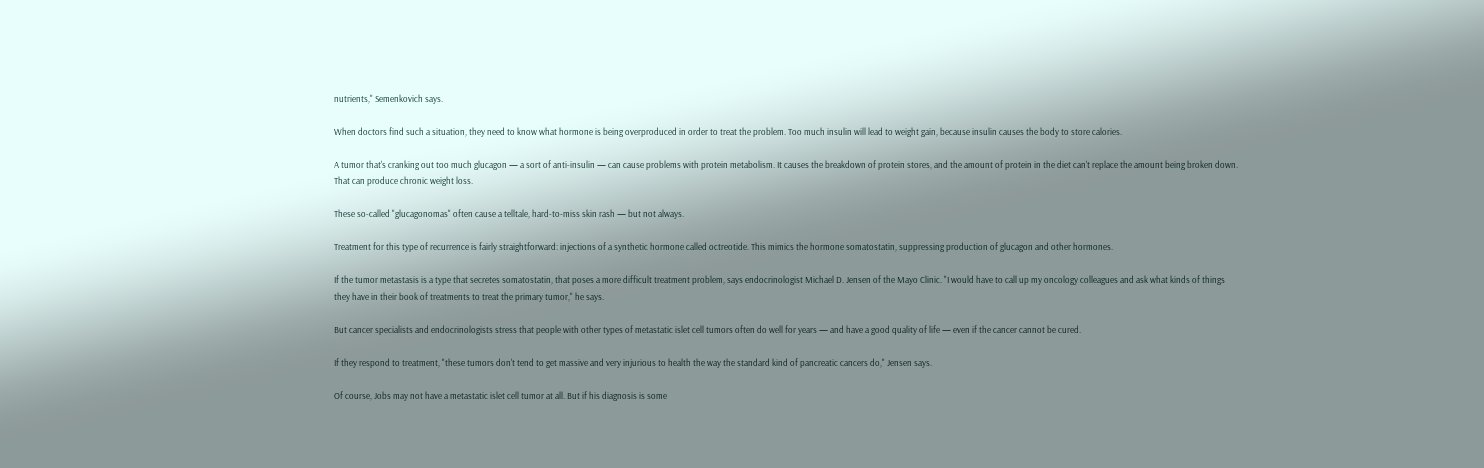nutrients," Semenkovich says.

When doctors find such a situation, they need to know what hormone is being overproduced in order to treat the problem. Too much insulin will lead to weight gain, because insulin causes the body to store calories.

A tumor that's cranking out too much glucagon — a sort of anti-insulin — can cause problems with protein metabolism. It causes the breakdown of protein stores, and the amount of protein in the diet can't replace the amount being broken down. That can produce chronic weight loss.

These so-called "glucagonomas" often cause a telltale, hard-to-miss skin rash — but not always.

Treatment for this type of recurrence is fairly straightforward: injections of a synthetic hormone called octreotide. This mimics the hormone somatostatin, suppressing production of glucagon and other hormones.

If the tumor metastasis is a type that secretes somatostatin, that poses a more difficult treatment problem, says endocrinologist Michael D. Jensen of the Mayo Clinic. "I would have to call up my oncology colleagues and ask what kinds of things they have in their book of treatments to treat the primary tumor," he says.

But cancer specialists and endocrinologists stress that people with other types of metastatic islet cell tumors often do well for years — and have a good quality of life — even if the cancer cannot be cured.

If they respond to treatment, "these tumors don't tend to get massive and very injurious to health the way the standard kind of pancreatic cancers do," Jensen says.

Of course, Jobs may not have a metastatic islet cell tumor at all. But if his diagnosis is some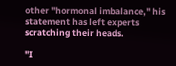other "hormonal imbalance," his statement has left experts scratching their heads.

"I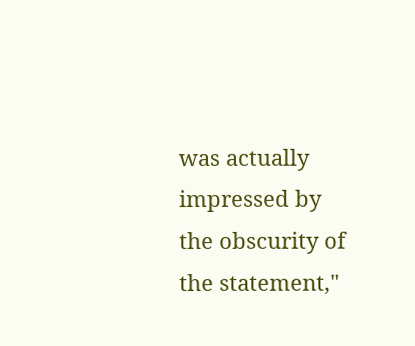was actually impressed by the obscurity of the statement,"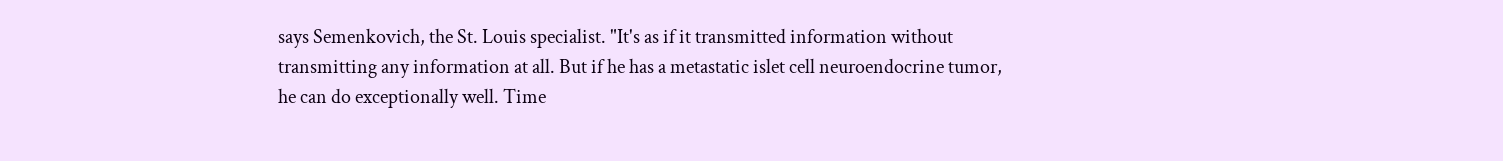says Semenkovich, the St. Louis specialist. "It's as if it transmitted information without transmitting any information at all. But if he has a metastatic islet cell neuroendocrine tumor, he can do exceptionally well. Time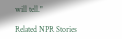will tell."

Related NPR Stories